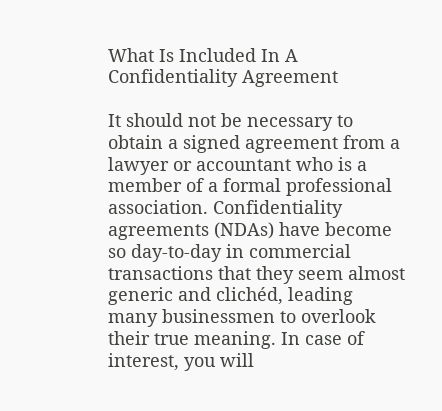What Is Included In A Confidentiality Agreement

It should not be necessary to obtain a signed agreement from a lawyer or accountant who is a member of a formal professional association. Confidentiality agreements (NDAs) have become so day-to-day in commercial transactions that they seem almost generic and clichéd, leading many businessmen to overlook their true meaning. In case of interest, you will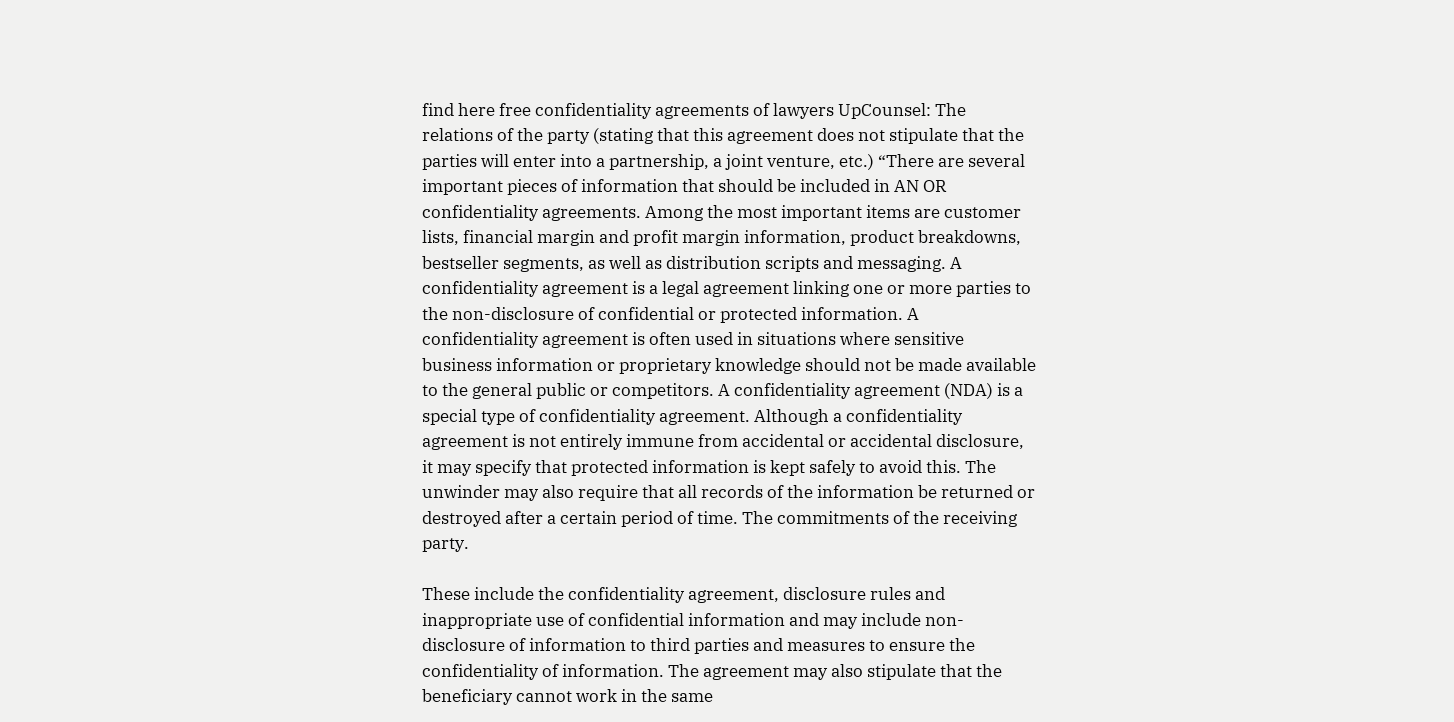find here free confidentiality agreements of lawyers UpCounsel: The relations of the party (stating that this agreement does not stipulate that the parties will enter into a partnership, a joint venture, etc.) “There are several important pieces of information that should be included in AN OR confidentiality agreements. Among the most important items are customer lists, financial margin and profit margin information, product breakdowns, bestseller segments, as well as distribution scripts and messaging. A confidentiality agreement is a legal agreement linking one or more parties to the non-disclosure of confidential or protected information. A confidentiality agreement is often used in situations where sensitive business information or proprietary knowledge should not be made available to the general public or competitors. A confidentiality agreement (NDA) is a special type of confidentiality agreement. Although a confidentiality agreement is not entirely immune from accidental or accidental disclosure, it may specify that protected information is kept safely to avoid this. The unwinder may also require that all records of the information be returned or destroyed after a certain period of time. The commitments of the receiving party.

These include the confidentiality agreement, disclosure rules and inappropriate use of confidential information and may include non-disclosure of information to third parties and measures to ensure the confidentiality of information. The agreement may also stipulate that the beneficiary cannot work in the same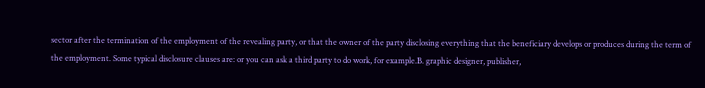sector after the termination of the employment of the revealing party, or that the owner of the party disclosing everything that the beneficiary develops or produces during the term of the employment. Some typical disclosure clauses are: or you can ask a third party to do work, for example.B. graphic designer, publisher,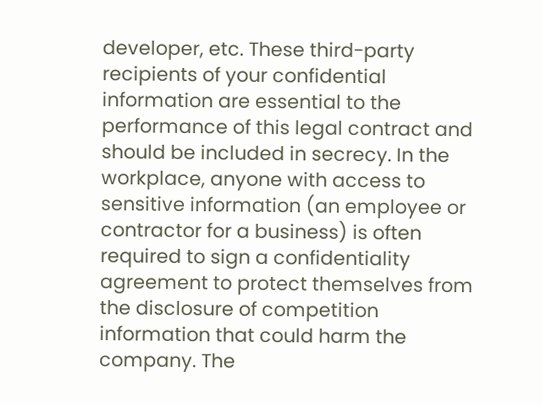developer, etc. These third-party recipients of your confidential information are essential to the performance of this legal contract and should be included in secrecy. In the workplace, anyone with access to sensitive information (an employee or contractor for a business) is often required to sign a confidentiality agreement to protect themselves from the disclosure of competition information that could harm the company. The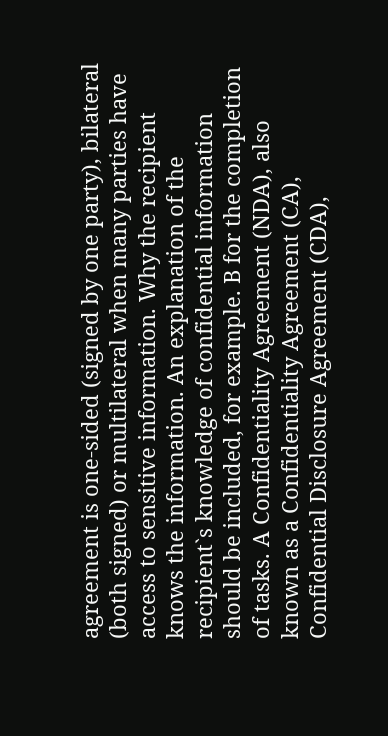agreement is one-sided (signed by one party), bilateral (both signed) or multilateral when many parties have access to sensitive information. Why the recipient knows the information. An explanation of the recipient`s knowledge of confidential information should be included, for example. B for the completion of tasks. A Confidentiality Agreement (NDA), also known as a Confidentiality Agreement (CA), Confidential Disclosure Agreement (CDA),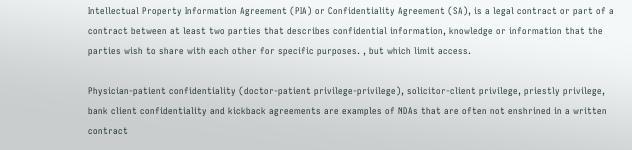Intellectual Property Information Agreement (PIA) or Confidentiality Agreement (SA), is a legal contract or part of a contract between at least two parties that describes confidential information, knowledge or information that the parties wish to share with each other for specific purposes. , but which limit access.

Physician-patient confidentiality (doctor-patient privilege-privilege), solicitor-client privilege, priestly privilege, bank client confidentiality and kickback agreements are examples of NDAs that are often not enshrined in a written contract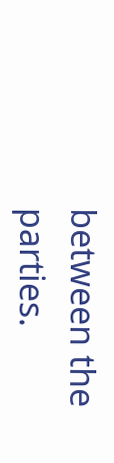between the parties.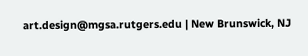art.design@mgsa.rutgers.edu | New Brunswick, NJ